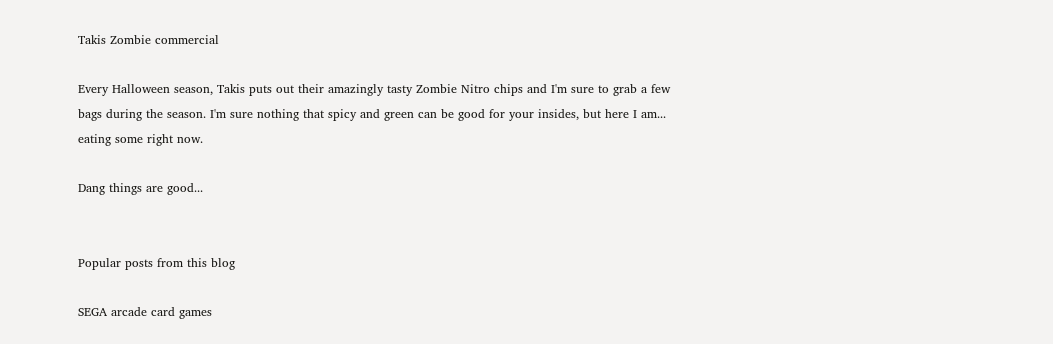Takis Zombie commercial

Every Halloween season, Takis puts out their amazingly tasty Zombie Nitro chips and I'm sure to grab a few bags during the season. I'm sure nothing that spicy and green can be good for your insides, but here I am... eating some right now.

Dang things are good...


Popular posts from this blog

SEGA arcade card games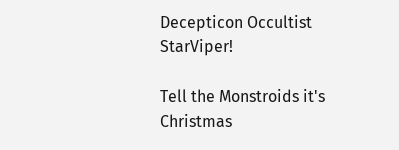Decepticon Occultist StarViper!

Tell the Monstroids it's Christmas